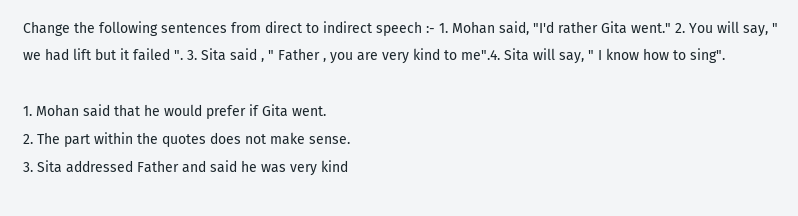Change the following sentences from direct to indirect speech :- 1. Mohan said, "I'd rather Gita went." 2. You will say, " we had lift but it failed ". 3. Sita said , " Father , you are very kind to me".4. Sita will say, " I know how to sing".

1. Mohan said that he would prefer if Gita went.
2. The part within the quotes does not make sense.
3. Sita addressed Father and said he was very kind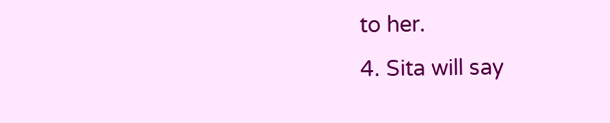to her.
4. Sita will say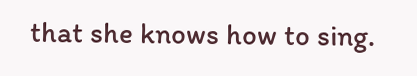that she knows how to sing.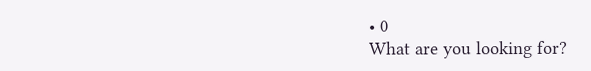• 0
What are you looking for?